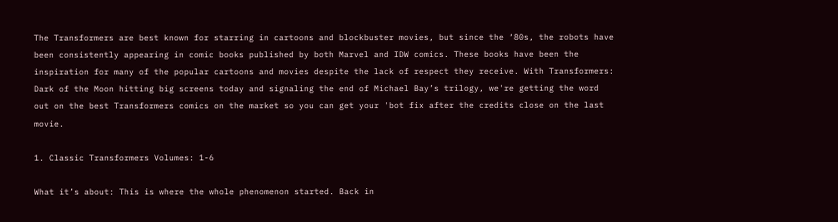The Transformers are best known for starring in cartoons and blockbuster movies, but since the ‘80s, the robots have been consistently appearing in comic books published by both Marvel and IDW comics. These books have been the inspiration for many of the popular cartoons and movies despite the lack of respect they receive. With Transformers: Dark of the Moon hitting big screens today and signaling the end of Michael Bay’s trilogy, we're getting the word out on the best Transformers comics on the market so you can get your 'bot fix after the credits close on the last movie.

1. Classic Transformers Volumes: 1-6

What it’s about: This is where the whole phenomenon started. Back in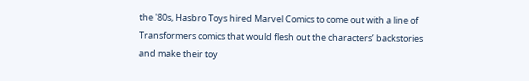the '80s, Hasbro Toys hired Marvel Comics to come out with a line of Transformers comics that would flesh out the characters’ backstories and make their toy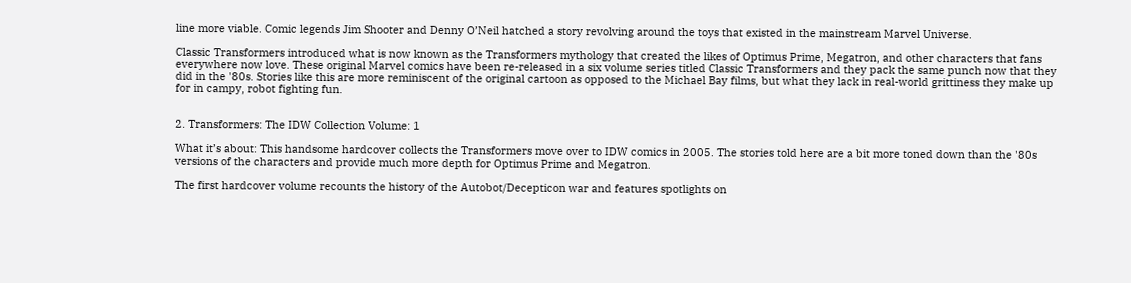line more viable. Comic legends Jim Shooter and Denny O’Neil hatched a story revolving around the toys that existed in the mainstream Marvel Universe.

Classic Transformers introduced what is now known as the Transformers mythology that created the likes of Optimus Prime, Megatron, and other characters that fans everywhere now love. These original Marvel comics have been re-released in a six volume series titled Classic Transformers and they pack the same punch now that they did in the '80s. Stories like this are more reminiscent of the original cartoon as opposed to the Michael Bay films, but what they lack in real-world grittiness they make up for in campy, robot fighting fun.


2. Transformers: The IDW Collection Volume: 1

What it’s about: This handsome hardcover collects the Transformers move over to IDW comics in 2005. The stories told here are a bit more toned down than the '80s versions of the characters and provide much more depth for Optimus Prime and Megatron.

The first hardcover volume recounts the history of the Autobot/Decepticon war and features spotlights on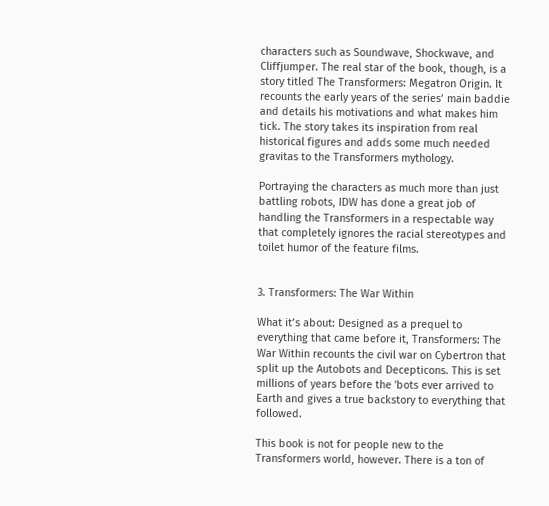characters such as Soundwave, Shockwave, and Cliffjumper. The real star of the book, though, is a story titled The Transformers: Megatron Origin. It recounts the early years of the series’ main baddie and details his motivations and what makes him tick. The story takes its inspiration from real historical figures and adds some much needed gravitas to the Transformers mythology.

Portraying the characters as much more than just battling robots, IDW has done a great job of handling the Transformers in a respectable way that completely ignores the racial stereotypes and toilet humor of the feature films.


3. Transformers: The War Within

What it’s about: Designed as a prequel to everything that came before it, Transformers: The War Within recounts the civil war on Cybertron that split up the Autobots and Decepticons. This is set millions of years before the 'bots ever arrived to Earth and gives a true backstory to everything that followed.

This book is not for people new to the Transformers world, however. There is a ton of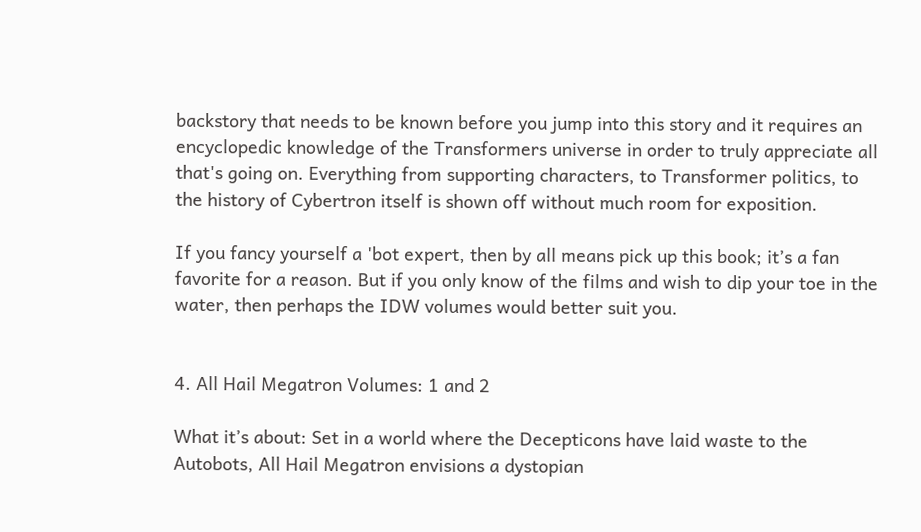backstory that needs to be known before you jump into this story and it requires an encyclopedic knowledge of the Transformers universe in order to truly appreciate all that's going on. Everything from supporting characters, to Transformer politics, to the history of Cybertron itself is shown off without much room for exposition.

If you fancy yourself a 'bot expert, then by all means pick up this book; it’s a fan favorite for a reason. But if you only know of the films and wish to dip your toe in the water, then perhaps the IDW volumes would better suit you.


4. All Hail Megatron Volumes: 1 and 2

What it’s about: Set in a world where the Decepticons have laid waste to the Autobots, All Hail Megatron envisions a dystopian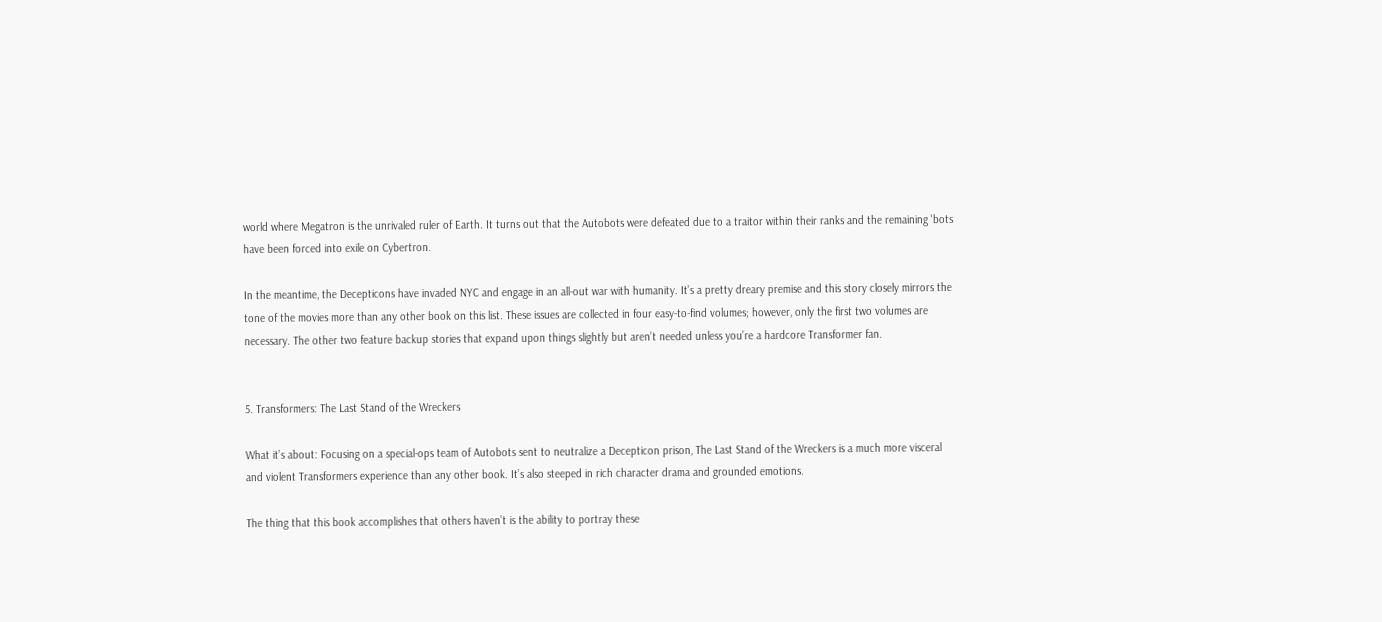world where Megatron is the unrivaled ruler of Earth. It turns out that the Autobots were defeated due to a traitor within their ranks and the remaining 'bots have been forced into exile on Cybertron.

In the meantime, the Decepticons have invaded NYC and engage in an all-out war with humanity. It’s a pretty dreary premise and this story closely mirrors the tone of the movies more than any other book on this list. These issues are collected in four easy-to-find volumes; however, only the first two volumes are necessary. The other two feature backup stories that expand upon things slightly but aren’t needed unless you’re a hardcore Transformer fan.


5. Transformers: The Last Stand of the Wreckers

What it’s about: Focusing on a special-ops team of Autobots sent to neutralize a Decepticon prison, The Last Stand of the Wreckers is a much more visceral and violent Transformers experience than any other book. It’s also steeped in rich character drama and grounded emotions.

The thing that this book accomplishes that others haven’t is the ability to portray these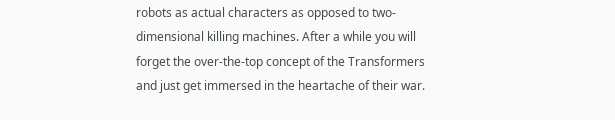robots as actual characters as opposed to two-dimensional killing machines. After a while you will forget the over-the-top concept of the Transformers and just get immersed in the heartache of their war.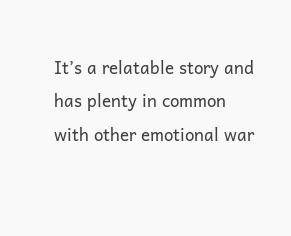It’s a relatable story and has plenty in common with other emotional war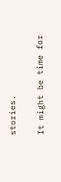stories.

It might be time for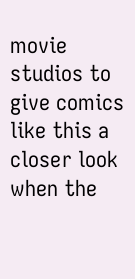movie studios to give comics like this a closer look when the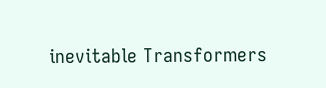inevitable Transformers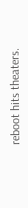reboot hits theaters.